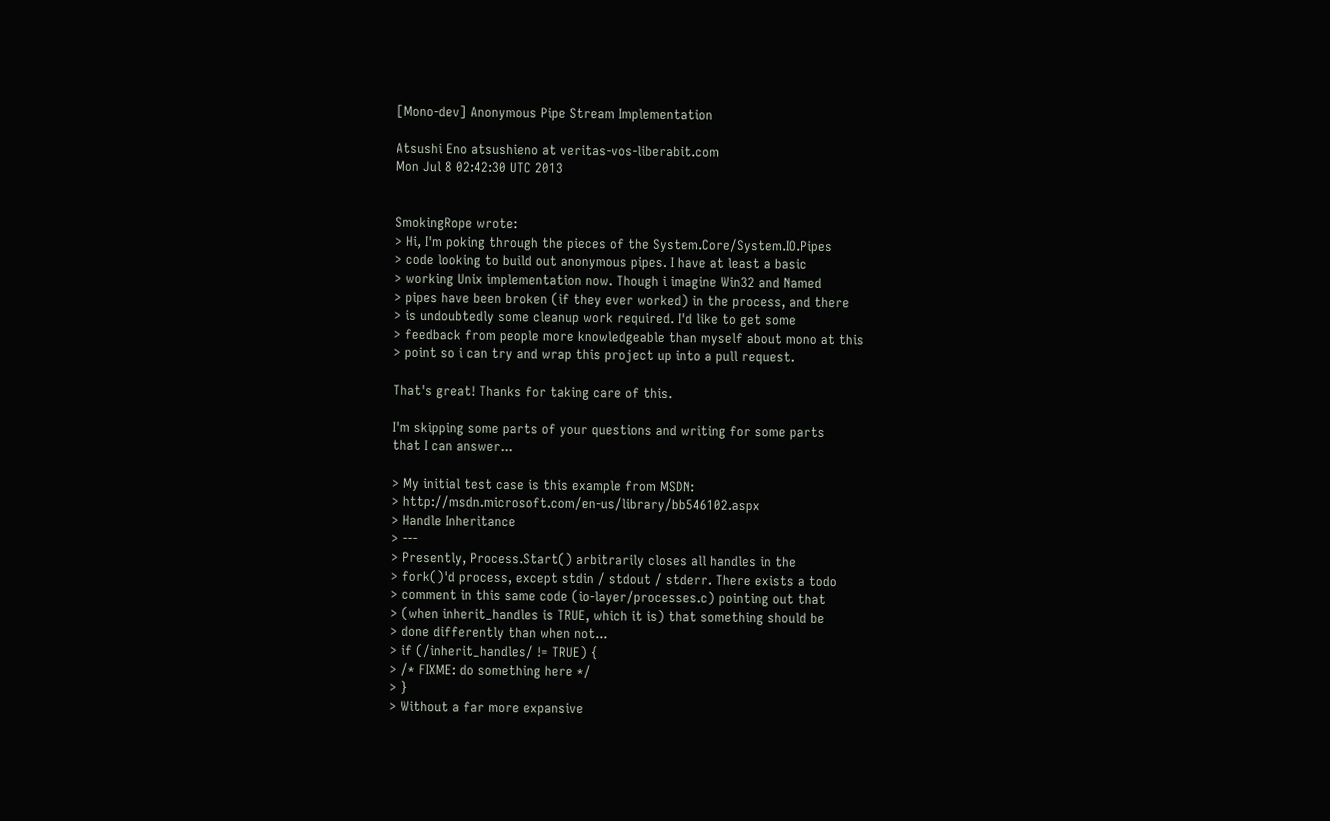[Mono-dev] Anonymous Pipe Stream Implementation

Atsushi Eno atsushieno at veritas-vos-liberabit.com
Mon Jul 8 02:42:30 UTC 2013


SmokingRope wrote:
> Hi, I'm poking through the pieces of the System.Core/System.IO.Pipes
> code looking to build out anonymous pipes. I have at least a basic
> working Unix implementation now. Though i imagine Win32 and Named
> pipes have been broken (if they ever worked) in the process, and there
> is undoubtedly some cleanup work required. I'd like to get some
> feedback from people more knowledgeable than myself about mono at this
> point so i can try and wrap this project up into a pull request.

That's great! Thanks for taking care of this.

I'm skipping some parts of your questions and writing for some parts
that I can answer...

> My initial test case is this example from MSDN:
> http://msdn.microsoft.com/en-us/library/bb546102.aspx
> Handle Inheritance
> ---
> Presently, Process.Start() arbitrarily closes all handles in the
> fork()'d process, except stdin / stdout / stderr. There exists a todo
> comment in this same code (io-layer/processes.c) pointing out that
> (when inherit_handles is TRUE, which it is) that something should be
> done differently than when not...
> if (/inherit_handles/ != TRUE) {
> /* FIXME: do something here */
> }
> Without a far more expansive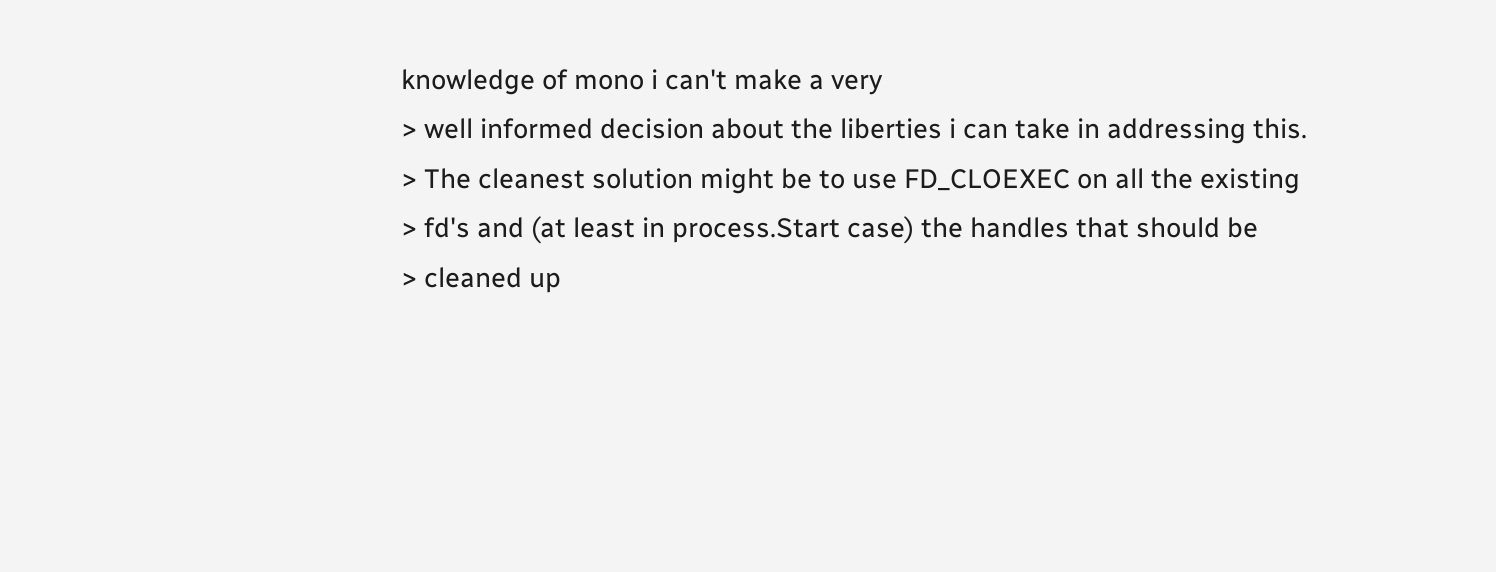knowledge of mono i can't make a very
> well informed decision about the liberties i can take in addressing this.
> The cleanest solution might be to use FD_CLOEXEC on all the existing
> fd's and (at least in process.Start case) the handles that should be
> cleaned up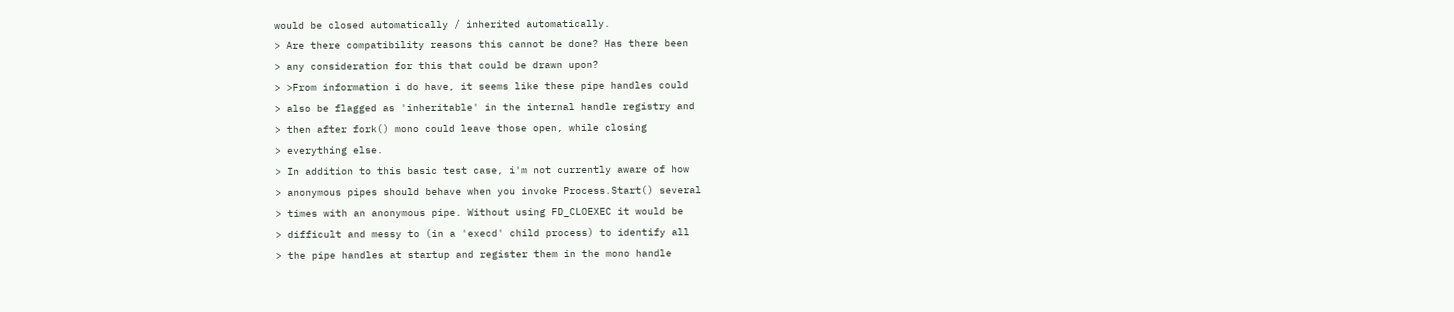would be closed automatically / inherited automatically.
> Are there compatibility reasons this cannot be done? Has there been
> any consideration for this that could be drawn upon?
> >From information i do have, it seems like these pipe handles could
> also be flagged as 'inheritable' in the internal handle registry and
> then after fork() mono could leave those open, while closing
> everything else.
> In addition to this basic test case, i'm not currently aware of how
> anonymous pipes should behave when you invoke Process.Start() several
> times with an anonymous pipe. Without using FD_CLOEXEC it would be
> difficult and messy to (in a 'execd' child process) to identify all
> the pipe handles at startup and register them in the mono handle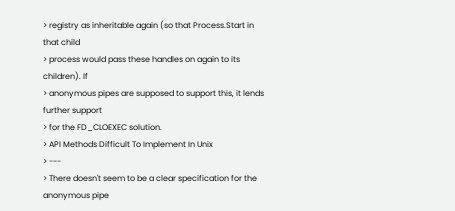> registry as inheritable again (so that Process.Start in that child
> process would pass these handles on again to its children). If
> anonymous pipes are supposed to support this, it lends further support
> for the FD_CLOEXEC solution.
> API Methods Difficult To Implement In Unix
> ---
> There doesn't seem to be a clear specification for the anonymous pipe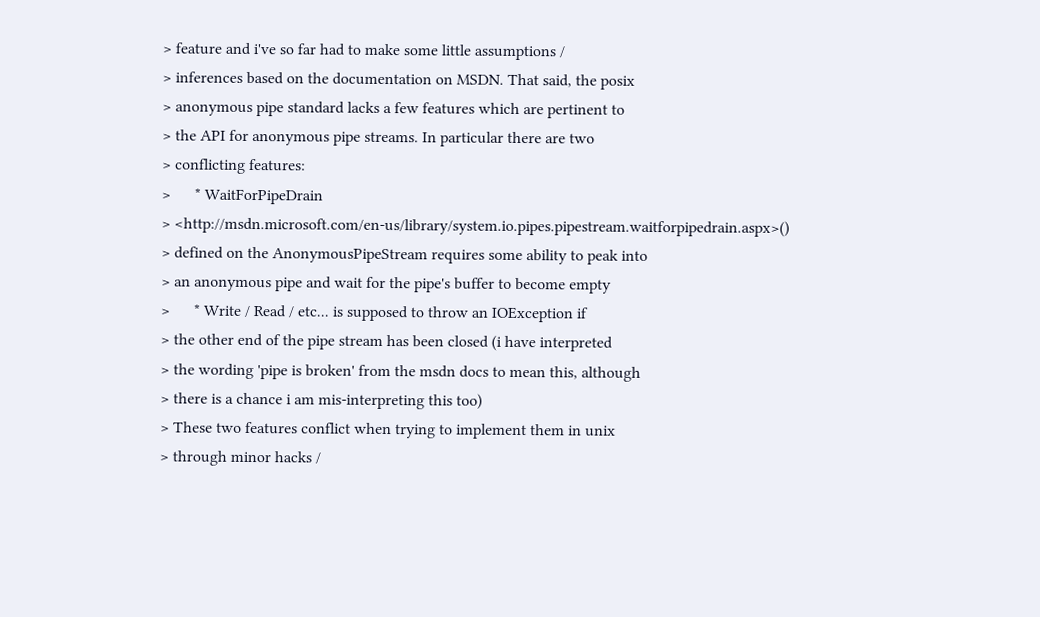> feature and i've so far had to make some little assumptions /
> inferences based on the documentation on MSDN. That said, the posix
> anonymous pipe standard lacks a few features which are pertinent to
> the API for anonymous pipe streams. In particular there are two
> conflicting features:
>      * WaitForPipeDrain
> <http://msdn.microsoft.com/en-us/library/system.io.pipes.pipestream.waitforpipedrain.aspx>()
> defined on the AnonymousPipeStream requires some ability to peak into
> an anonymous pipe and wait for the pipe's buffer to become empty
>      * Write / Read / etc... is supposed to throw an IOException if
> the other end of the pipe stream has been closed (i have interpreted
> the wording 'pipe is broken' from the msdn docs to mean this, although
> there is a chance i am mis-interpreting this too)
> These two features conflict when trying to implement them in unix
> through minor hacks /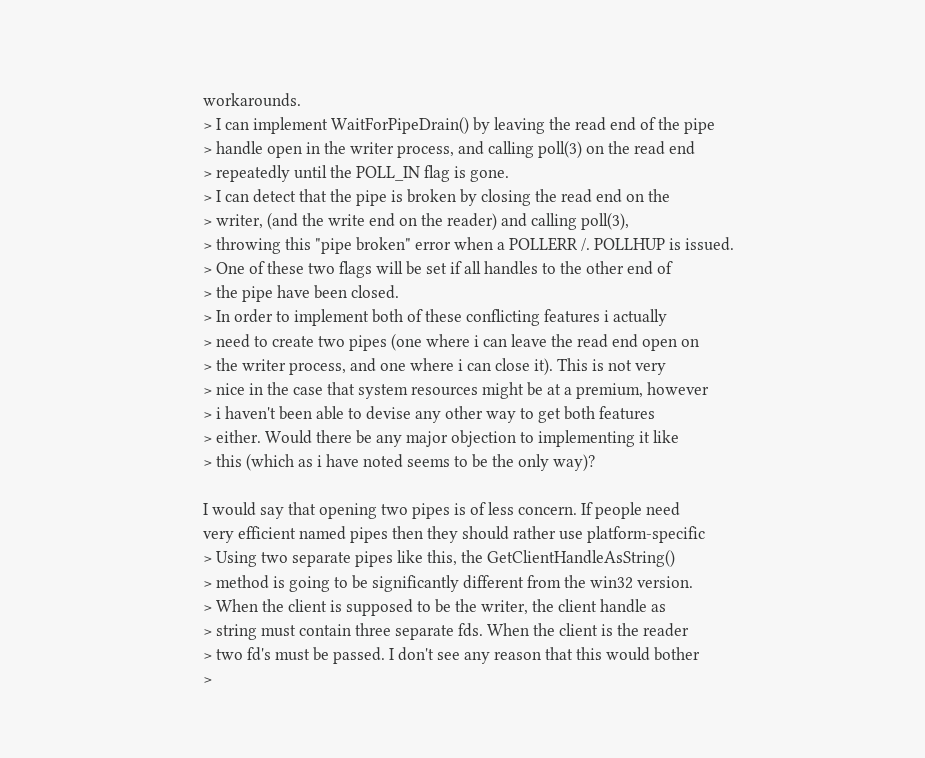workarounds.
> I can implement WaitForPipeDrain() by leaving the read end of the pipe
> handle open in the writer process, and calling poll(3) on the read end
> repeatedly until the POLL_IN flag is gone.
> I can detect that the pipe is broken by closing the read end on the
> writer, (and the write end on the reader) and calling poll(3),
> throwing this "pipe broken" error when a POLLERR /. POLLHUP is issued.
> One of these two flags will be set if all handles to the other end of
> the pipe have been closed.
> In order to implement both of these conflicting features i actually
> need to create two pipes (one where i can leave the read end open on
> the writer process, and one where i can close it). This is not very
> nice in the case that system resources might be at a premium, however
> i haven't been able to devise any other way to get both features
> either. Would there be any major objection to implementing it like
> this (which as i have noted seems to be the only way)?

I would say that opening two pipes is of less concern. If people need
very efficient named pipes then they should rather use platform-specific
> Using two separate pipes like this, the GetClientHandleAsString()
> method is going to be significantly different from the win32 version.
> When the client is supposed to be the writer, the client handle as
> string must contain three separate fds. When the client is the reader
> two fd's must be passed. I don't see any reason that this would bother
>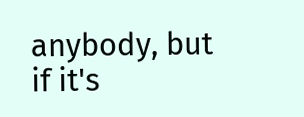anybody, but if it's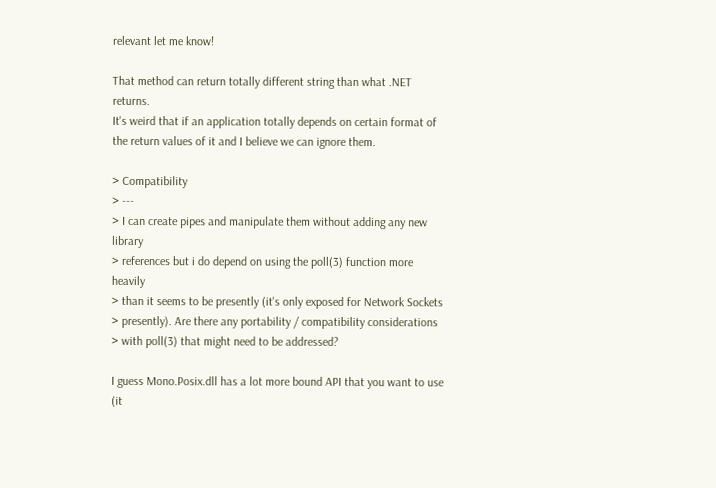relevant let me know!

That method can return totally different string than what .NET returns.
It's weird that if an application totally depends on certain format of
the return values of it and I believe we can ignore them.

> Compatibility
> ---
> I can create pipes and manipulate them without adding any new library
> references but i do depend on using the poll(3) function more heavily
> than it seems to be presently (it's only exposed for Network Sockets
> presently). Are there any portability / compatibility considerations
> with poll(3) that might need to be addressed?

I guess Mono.Posix.dll has a lot more bound API that you want to use (it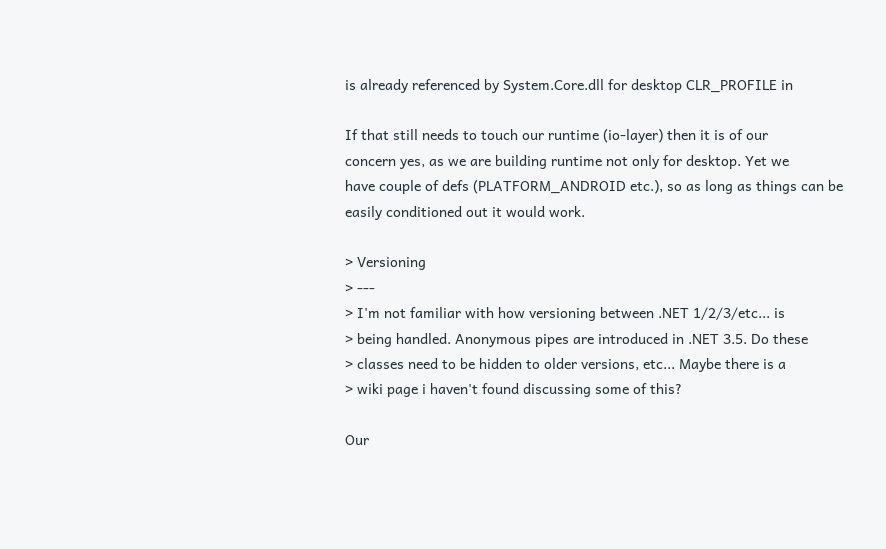is already referenced by System.Core.dll for desktop CLR_PROFILE in

If that still needs to touch our runtime (io-layer) then it is of our
concern yes, as we are building runtime not only for desktop. Yet we
have couple of defs (PLATFORM_ANDROID etc.), so as long as things can be
easily conditioned out it would work.

> Versioning
> ---
> I'm not familiar with how versioning between .NET 1/2/3/etc... is
> being handled. Anonymous pipes are introduced in .NET 3.5. Do these
> classes need to be hidden to older versions, etc... Maybe there is a
> wiki page i haven't found discussing some of this?

Our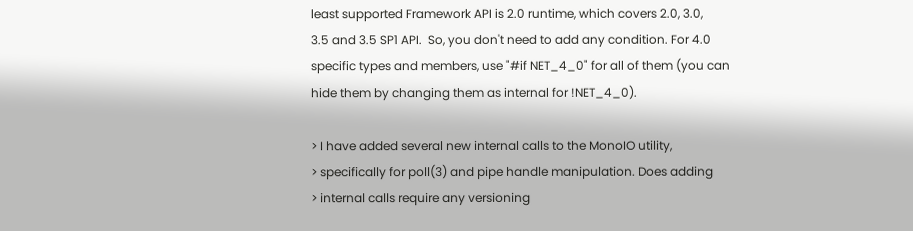least supported Framework API is 2.0 runtime, which covers 2.0, 3.0,
3.5 and 3.5 SP1 API.  So, you don't need to add any condition. For 4.0
specific types and members, use "#if NET_4_0" for all of them (you can
hide them by changing them as internal for !NET_4_0).

> I have added several new internal calls to the MonoIO utility,
> specifically for poll(3) and pipe handle manipulation. Does adding
> internal calls require any versioning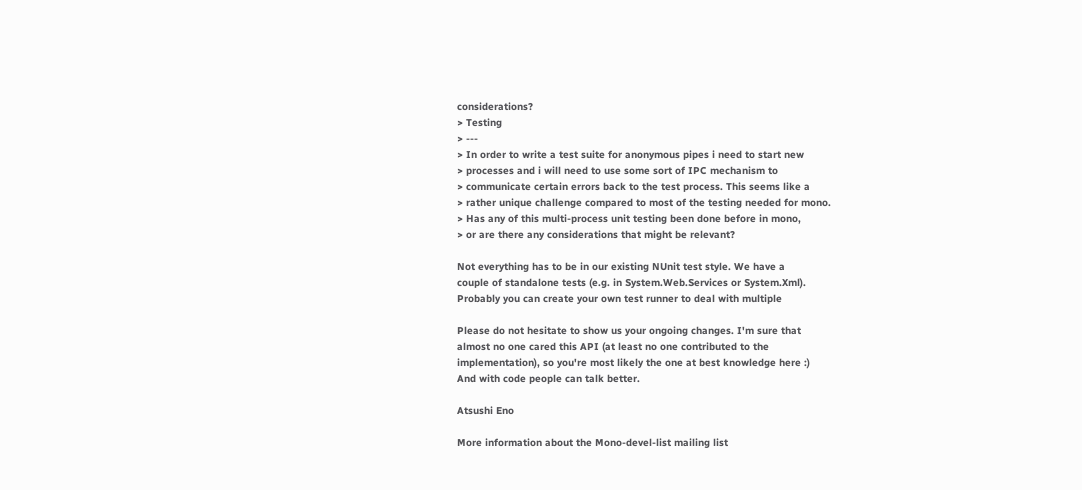considerations?
> Testing
> ---
> In order to write a test suite for anonymous pipes i need to start new
> processes and i will need to use some sort of IPC mechanism to
> communicate certain errors back to the test process. This seems like a
> rather unique challenge compared to most of the testing needed for mono.
> Has any of this multi-process unit testing been done before in mono,
> or are there any considerations that might be relevant?

Not everything has to be in our existing NUnit test style. We have a
couple of standalone tests (e.g. in System.Web.Services or System.Xml).
Probably you can create your own test runner to deal with multiple

Please do not hesitate to show us your ongoing changes. I'm sure that
almost no one cared this API (at least no one contributed to the
implementation), so you're most likely the one at best knowledge here :)
And with code people can talk better.

Atsushi Eno

More information about the Mono-devel-list mailing list